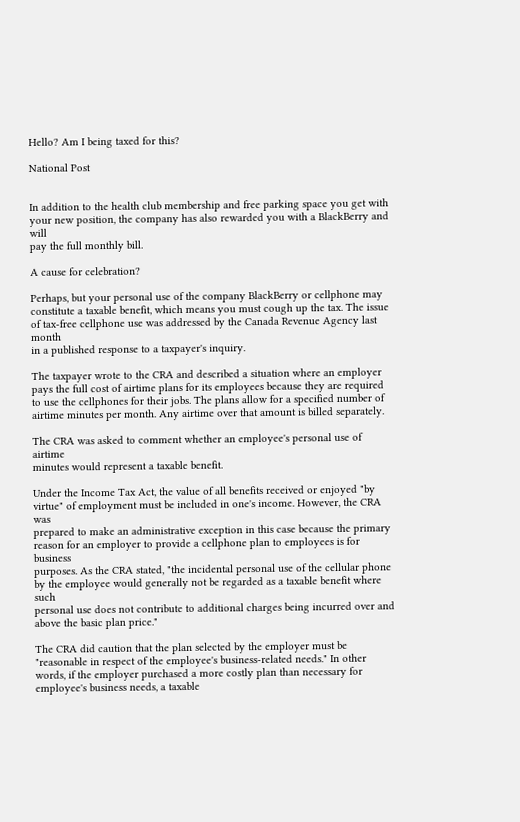Hello? Am I being taxed for this?

National Post


In addition to the health club membership and free parking space you get with
your new position, the company has also rewarded you with a BlackBerry and will
pay the full monthly bill.

A cause for celebration?

Perhaps, but your personal use of the company BlackBerry or cellphone may
constitute a taxable benefit, which means you must cough up the tax. The issue
of tax-free cellphone use was addressed by the Canada Revenue Agency last month
in a published response to a taxpayer's inquiry.

The taxpayer wrote to the CRA and described a situation where an employer
pays the full cost of airtime plans for its employees because they are required
to use the cellphones for their jobs. The plans allow for a specified number of
airtime minutes per month. Any airtime over that amount is billed separately.

The CRA was asked to comment whether an employee's personal use of airtime
minutes would represent a taxable benefit.

Under the Income Tax Act, the value of all benefits received or enjoyed "by
virtue" of employment must be included in one's income. However, the CRA was
prepared to make an administrative exception in this case because the primary
reason for an employer to provide a cellphone plan to employees is for business
purposes. As the CRA stated, "the incidental personal use of the cellular phone
by the employee would generally not be regarded as a taxable benefit where such
personal use does not contribute to additional charges being incurred over and
above the basic plan price."

The CRA did caution that the plan selected by the employer must be
"reasonable in respect of the employee's business-related needs." In other
words, if the employer purchased a more costly plan than necessary for
employee's business needs, a taxable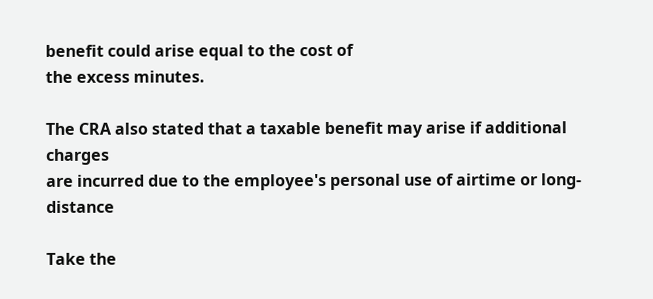benefit could arise equal to the cost of
the excess minutes.

The CRA also stated that a taxable benefit may arise if additional charges
are incurred due to the employee's personal use of airtime or long-distance

Take the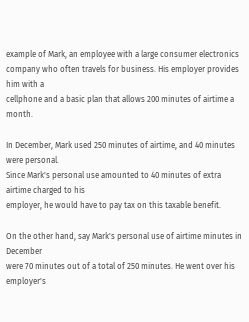example of Mark, an employee with a large consumer electronics
company who often travels for business. His employer provides him with a
cellphone and a basic plan that allows 200 minutes of airtime a month.

In December, Mark used 250 minutes of airtime, and 40 minutes were personal.
Since Mark's personal use amounted to 40 minutes of extra airtime charged to his
employer, he would have to pay tax on this taxable benefit.

On the other hand, say Mark's personal use of airtime minutes in December
were 70 minutes out of a total of 250 minutes. He went over his employer's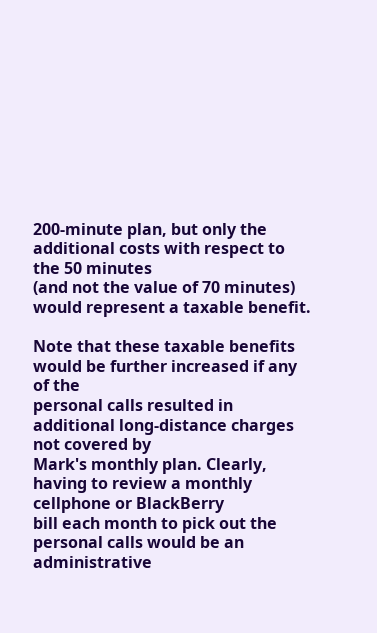200-minute plan, but only the additional costs with respect to the 50 minutes
(and not the value of 70 minutes) would represent a taxable benefit.

Note that these taxable benefits would be further increased if any of the
personal calls resulted in additional long-distance charges not covered by
Mark's monthly plan. Clearly, having to review a monthly cellphone or BlackBerry
bill each month to pick out the personal calls would be an administrative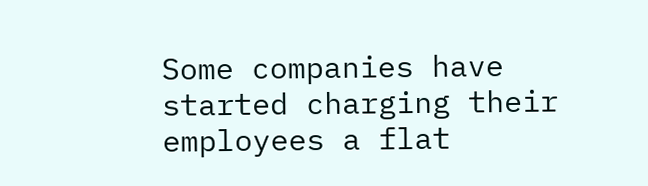Some companies have started charging their employees a flat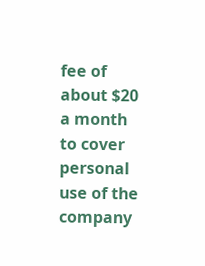fee of about $20
a month to cover personal use of the company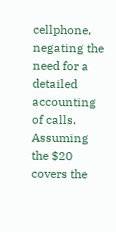cellphone, negating the need for a
detailed accounting of calls. Assuming the $20 covers the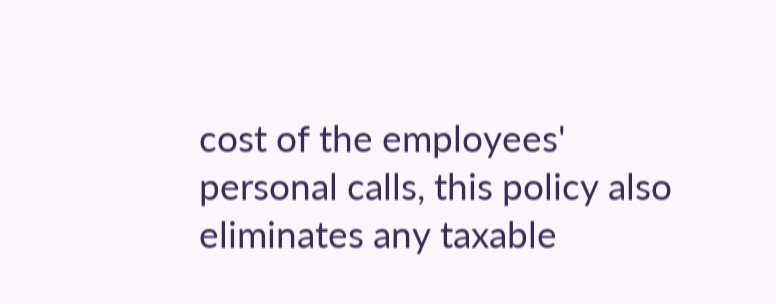cost of the employees'
personal calls, this policy also eliminates any taxable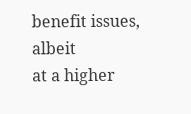benefit issues, albeit
at a higher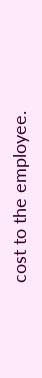cost to the employee.